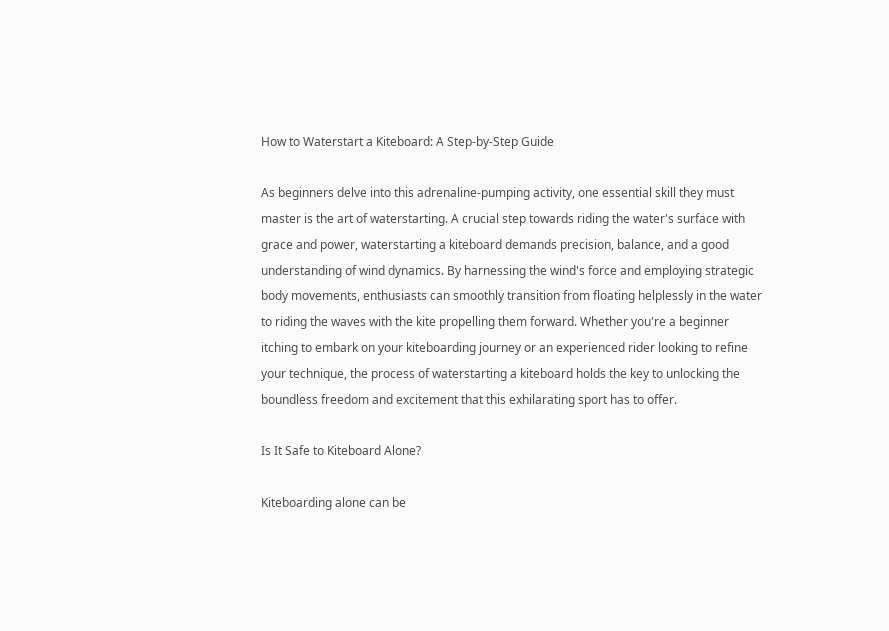How to Waterstart a Kiteboard: A Step-by-Step Guide

As beginners delve into this adrenaline-pumping activity, one essential skill they must master is the art of waterstarting. A crucial step towards riding the water's surface with grace and power, waterstarting a kiteboard demands precision, balance, and a good understanding of wind dynamics. By harnessing the wind's force and employing strategic body movements, enthusiasts can smoothly transition from floating helplessly in the water to riding the waves with the kite propelling them forward. Whether you're a beginner itching to embark on your kiteboarding journey or an experienced rider looking to refine your technique, the process of waterstarting a kiteboard holds the key to unlocking the boundless freedom and excitement that this exhilarating sport has to offer.

Is It Safe to Kiteboard Alone?

Kiteboarding alone can be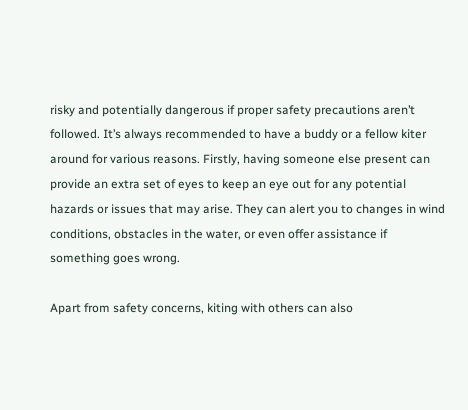risky and potentially dangerous if proper safety precautions aren’t followed. It’s always recommended to have a buddy or a fellow kiter around for various reasons. Firstly, having someone else present can provide an extra set of eyes to keep an eye out for any potential hazards or issues that may arise. They can alert you to changes in wind conditions, obstacles in the water, or even offer assistance if something goes wrong.

Apart from safety concerns, kiting with others can also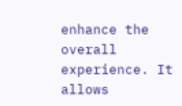enhance the overall experience. It allows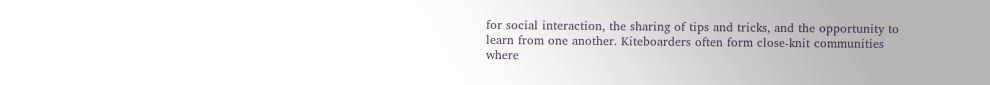for social interaction, the sharing of tips and tricks, and the opportunity to learn from one another. Kiteboarders often form close-knit communities where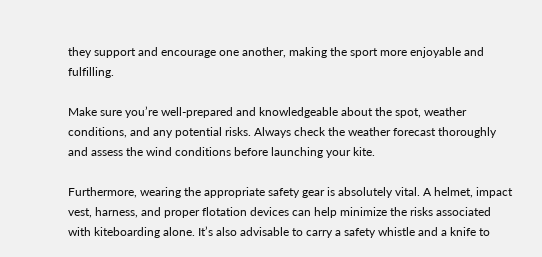they support and encourage one another, making the sport more enjoyable and fulfilling.

Make sure you’re well-prepared and knowledgeable about the spot, weather conditions, and any potential risks. Always check the weather forecast thoroughly and assess the wind conditions before launching your kite.

Furthermore, wearing the appropriate safety gear is absolutely vital. A helmet, impact vest, harness, and proper flotation devices can help minimize the risks associated with kiteboarding alone. It’s also advisable to carry a safety whistle and a knife to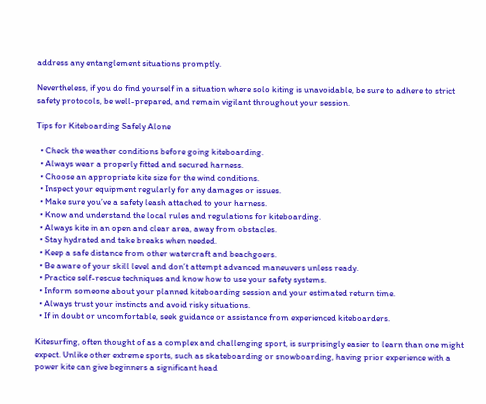address any entanglement situations promptly.

Nevertheless, if you do find yourself in a situation where solo kiting is unavoidable, be sure to adhere to strict safety protocols, be well-prepared, and remain vigilant throughout your session.

Tips for Kiteboarding Safely Alone

  • Check the weather conditions before going kiteboarding.
  • Always wear a properly fitted and secured harness.
  • Choose an appropriate kite size for the wind conditions.
  • Inspect your equipment regularly for any damages or issues.
  • Make sure you’ve a safety leash attached to your harness.
  • Know and understand the local rules and regulations for kiteboarding.
  • Always kite in an open and clear area, away from obstacles.
  • Stay hydrated and take breaks when needed.
  • Keep a safe distance from other watercraft and beachgoers.
  • Be aware of your skill level and don’t attempt advanced maneuvers unless ready.
  • Practice self-rescue techniques and know how to use your safety systems.
  • Inform someone about your planned kiteboarding session and your estimated return time.
  • Always trust your instincts and avoid risky situations.
  • If in doubt or uncomfortable, seek guidance or assistance from experienced kiteboarders.

Kitesurfing, often thought of as a complex and challenging sport, is surprisingly easier to learn than one might expect. Unlike other extreme sports, such as skateboarding or snowboarding, having prior experience with a power kite can give beginners a significant head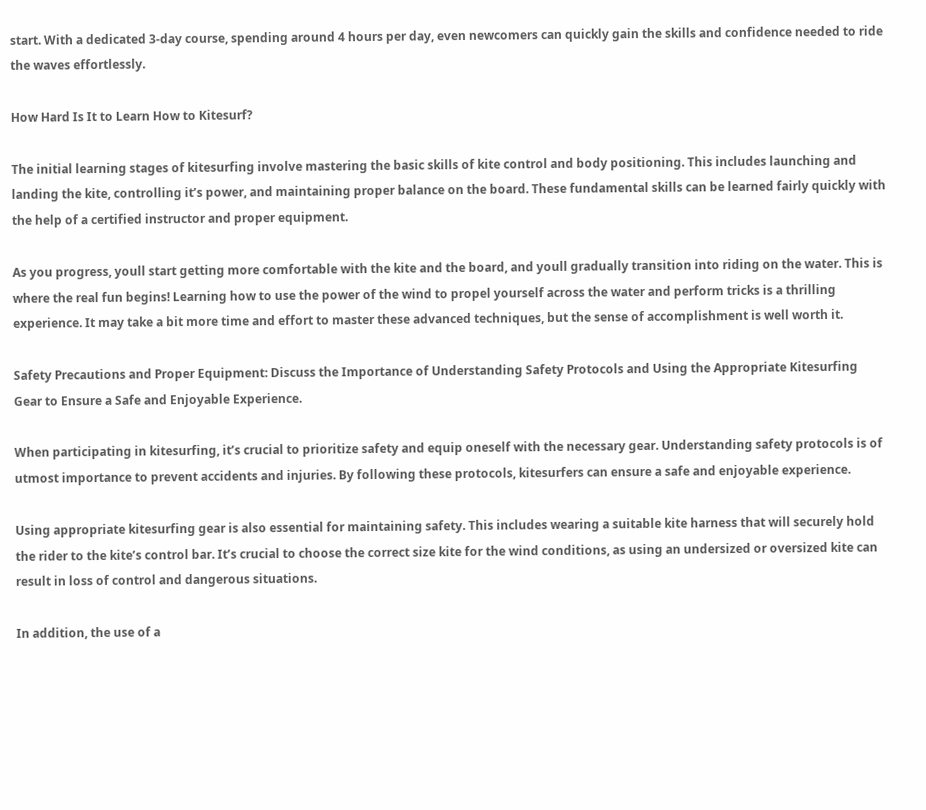start. With a dedicated 3-day course, spending around 4 hours per day, even newcomers can quickly gain the skills and confidence needed to ride the waves effortlessly.

How Hard Is It to Learn How to Kitesurf?

The initial learning stages of kitesurfing involve mastering the basic skills of kite control and body positioning. This includes launching and landing the kite, controlling it’s power, and maintaining proper balance on the board. These fundamental skills can be learned fairly quickly with the help of a certified instructor and proper equipment.

As you progress, youll start getting more comfortable with the kite and the board, and youll gradually transition into riding on the water. This is where the real fun begins! Learning how to use the power of the wind to propel yourself across the water and perform tricks is a thrilling experience. It may take a bit more time and effort to master these advanced techniques, but the sense of accomplishment is well worth it.

Safety Precautions and Proper Equipment: Discuss the Importance of Understanding Safety Protocols and Using the Appropriate Kitesurfing Gear to Ensure a Safe and Enjoyable Experience.

When participating in kitesurfing, it’s crucial to prioritize safety and equip oneself with the necessary gear. Understanding safety protocols is of utmost importance to prevent accidents and injuries. By following these protocols, kitesurfers can ensure a safe and enjoyable experience.

Using appropriate kitesurfing gear is also essential for maintaining safety. This includes wearing a suitable kite harness that will securely hold the rider to the kite’s control bar. It’s crucial to choose the correct size kite for the wind conditions, as using an undersized or oversized kite can result in loss of control and dangerous situations.

In addition, the use of a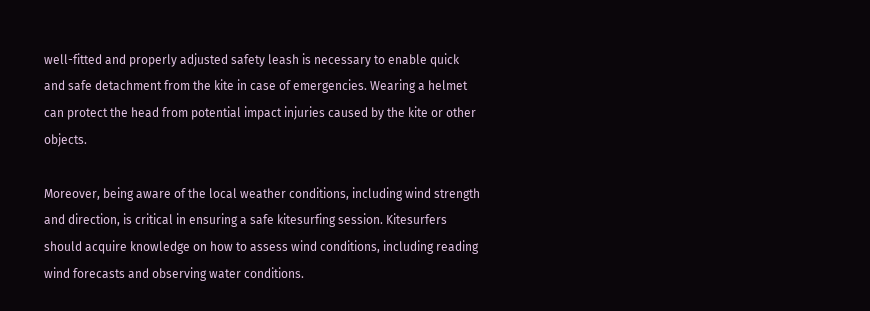well-fitted and properly adjusted safety leash is necessary to enable quick and safe detachment from the kite in case of emergencies. Wearing a helmet can protect the head from potential impact injuries caused by the kite or other objects.

Moreover, being aware of the local weather conditions, including wind strength and direction, is critical in ensuring a safe kitesurfing session. Kitesurfers should acquire knowledge on how to assess wind conditions, including reading wind forecasts and observing water conditions.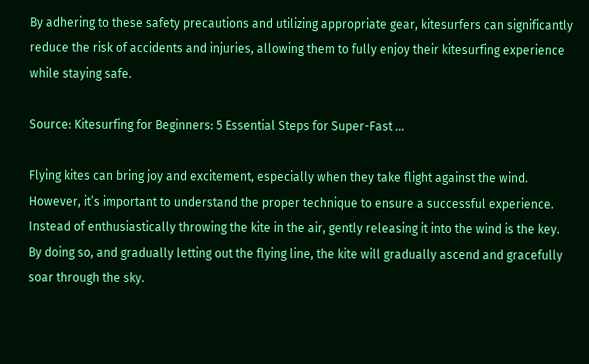By adhering to these safety precautions and utilizing appropriate gear, kitesurfers can significantly reduce the risk of accidents and injuries, allowing them to fully enjoy their kitesurfing experience while staying safe.

Source: Kitesurfing for Beginners: 5 Essential Steps for Super-Fast …

Flying kites can bring joy and excitement, especially when they take flight against the wind. However, it’s important to understand the proper technique to ensure a successful experience. Instead of enthusiastically throwing the kite in the air, gently releasing it into the wind is the key. By doing so, and gradually letting out the flying line, the kite will gradually ascend and gracefully soar through the sky.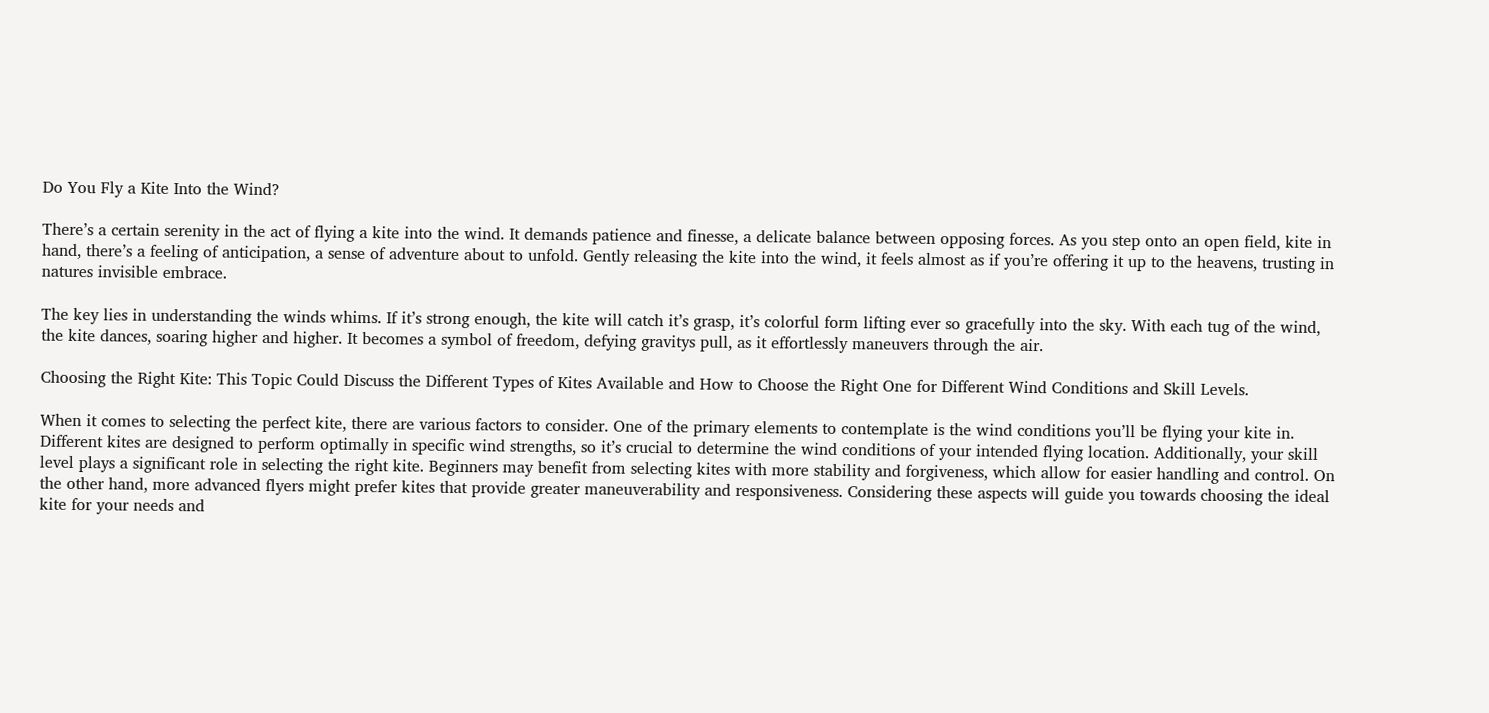Do You Fly a Kite Into the Wind?

There’s a certain serenity in the act of flying a kite into the wind. It demands patience and finesse, a delicate balance between opposing forces. As you step onto an open field, kite in hand, there’s a feeling of anticipation, a sense of adventure about to unfold. Gently releasing the kite into the wind, it feels almost as if you’re offering it up to the heavens, trusting in natures invisible embrace.

The key lies in understanding the winds whims. If it’s strong enough, the kite will catch it’s grasp, it’s colorful form lifting ever so gracefully into the sky. With each tug of the wind, the kite dances, soaring higher and higher. It becomes a symbol of freedom, defying gravitys pull, as it effortlessly maneuvers through the air.

Choosing the Right Kite: This Topic Could Discuss the Different Types of Kites Available and How to Choose the Right One for Different Wind Conditions and Skill Levels.

When it comes to selecting the perfect kite, there are various factors to consider. One of the primary elements to contemplate is the wind conditions you’ll be flying your kite in. Different kites are designed to perform optimally in specific wind strengths, so it’s crucial to determine the wind conditions of your intended flying location. Additionally, your skill level plays a significant role in selecting the right kite. Beginners may benefit from selecting kites with more stability and forgiveness, which allow for easier handling and control. On the other hand, more advanced flyers might prefer kites that provide greater maneuverability and responsiveness. Considering these aspects will guide you towards choosing the ideal kite for your needs and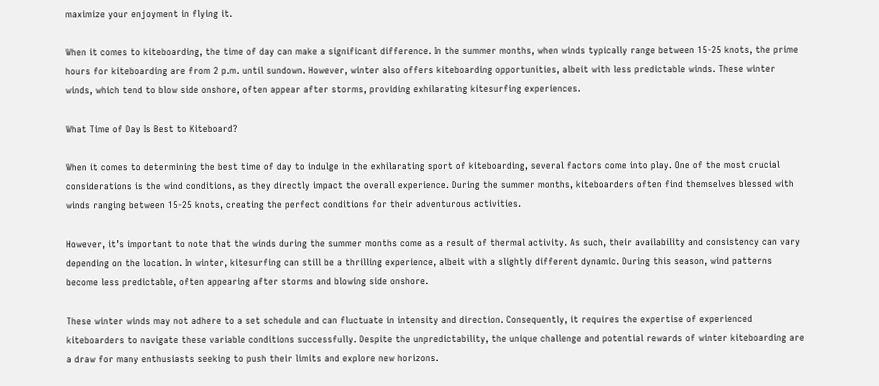maximize your enjoyment in flying it.

When it comes to kiteboarding, the time of day can make a significant difference. In the summer months, when winds typically range between 15-25 knots, the prime hours for kiteboarding are from 2 p.m. until sundown. However, winter also offers kiteboarding opportunities, albeit with less predictable winds. These winter winds, which tend to blow side onshore, often appear after storms, providing exhilarating kitesurfing experiences.

What Time of Day Is Best to Kiteboard?

When it comes to determining the best time of day to indulge in the exhilarating sport of kiteboarding, several factors come into play. One of the most crucial considerations is the wind conditions, as they directly impact the overall experience. During the summer months, kiteboarders often find themselves blessed with winds ranging between 15-25 knots, creating the perfect conditions for their adventurous activities.

However, it’s important to note that the winds during the summer months come as a result of thermal activity. As such, their availability and consistency can vary depending on the location. In winter, kitesurfing can still be a thrilling experience, albeit with a slightly different dynamic. During this season, wind patterns become less predictable, often appearing after storms and blowing side onshore.

These winter winds may not adhere to a set schedule and can fluctuate in intensity and direction. Consequently, it requires the expertise of experienced kiteboarders to navigate these variable conditions successfully. Despite the unpredictability, the unique challenge and potential rewards of winter kiteboarding are a draw for many enthusiasts seeking to push their limits and explore new horizons.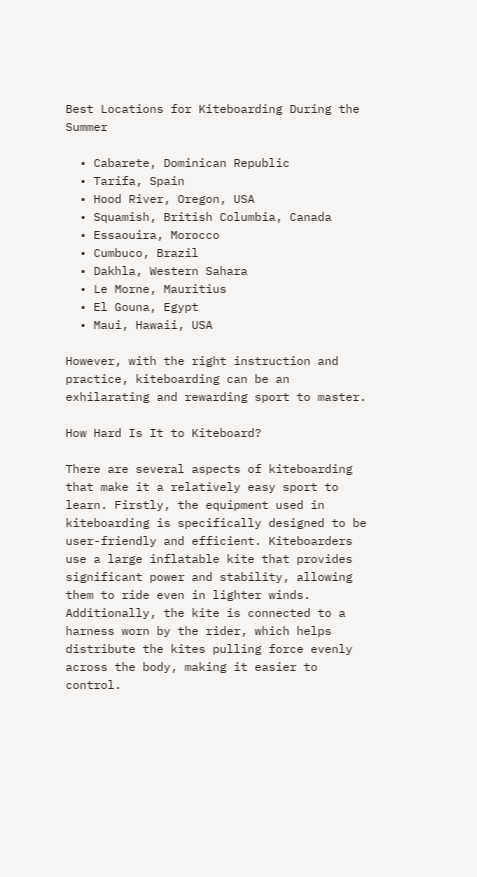Best Locations for Kiteboarding During the Summer

  • Cabarete, Dominican Republic
  • Tarifa, Spain
  • Hood River, Oregon, USA
  • Squamish, British Columbia, Canada
  • Essaouira, Morocco
  • Cumbuco, Brazil
  • Dakhla, Western Sahara
  • Le Morne, Mauritius
  • El Gouna, Egypt
  • Maui, Hawaii, USA

However, with the right instruction and practice, kiteboarding can be an exhilarating and rewarding sport to master.

How Hard Is It to Kiteboard?

There are several aspects of kiteboarding that make it a relatively easy sport to learn. Firstly, the equipment used in kiteboarding is specifically designed to be user-friendly and efficient. Kiteboarders use a large inflatable kite that provides significant power and stability, allowing them to ride even in lighter winds. Additionally, the kite is connected to a harness worn by the rider, which helps distribute the kites pulling force evenly across the body, making it easier to control.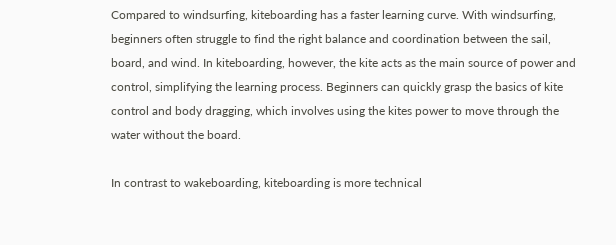Compared to windsurfing, kiteboarding has a faster learning curve. With windsurfing, beginners often struggle to find the right balance and coordination between the sail, board, and wind. In kiteboarding, however, the kite acts as the main source of power and control, simplifying the learning process. Beginners can quickly grasp the basics of kite control and body dragging, which involves using the kites power to move through the water without the board.

In contrast to wakeboarding, kiteboarding is more technical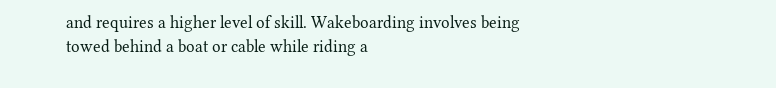and requires a higher level of skill. Wakeboarding involves being towed behind a boat or cable while riding a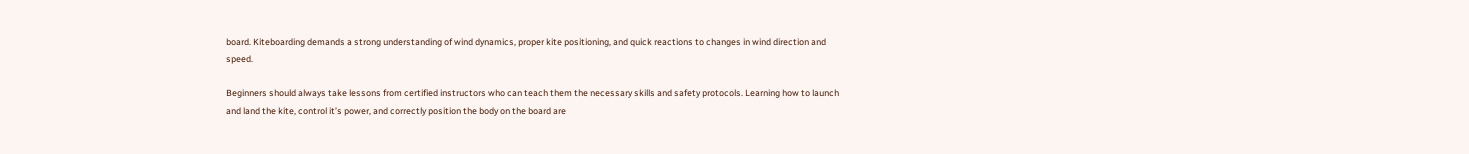board. Kiteboarding demands a strong understanding of wind dynamics, proper kite positioning, and quick reactions to changes in wind direction and speed.

Beginners should always take lessons from certified instructors who can teach them the necessary skills and safety protocols. Learning how to launch and land the kite, control it’s power, and correctly position the body on the board are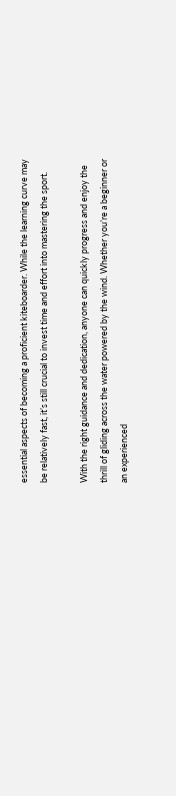essential aspects of becoming a proficient kiteboarder. While the learning curve may be relatively fast, it’s still crucial to invest time and effort into mastering the sport.

With the right guidance and dedication, anyone can quickly progress and enjoy the thrill of gliding across the water powered by the wind. Whether you’re a beginner or an experienced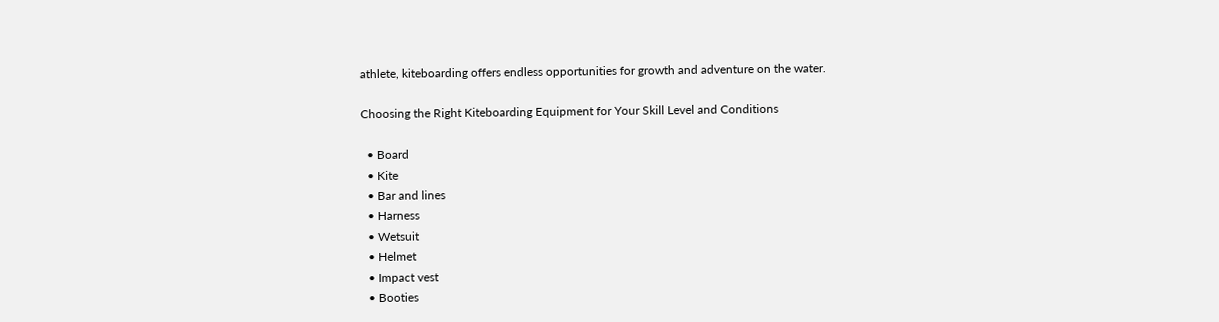athlete, kiteboarding offers endless opportunities for growth and adventure on the water.

Choosing the Right Kiteboarding Equipment for Your Skill Level and Conditions

  • Board
  • Kite
  • Bar and lines
  • Harness
  • Wetsuit
  • Helmet
  • Impact vest
  • Booties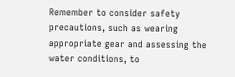Remember to consider safety precautions, such as wearing appropriate gear and assessing the water conditions, to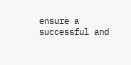ensure a successful and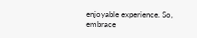enjoyable experience. So, embrace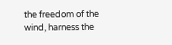the freedom of the wind, harness the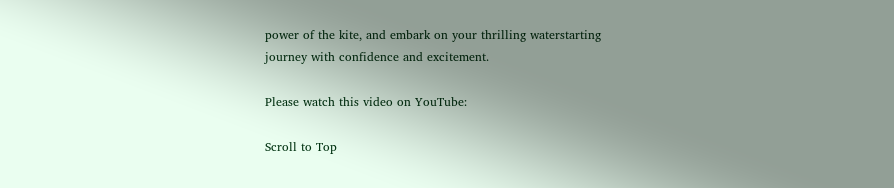power of the kite, and embark on your thrilling waterstarting journey with confidence and excitement.

Please watch this video on YouTube:

Scroll to Top